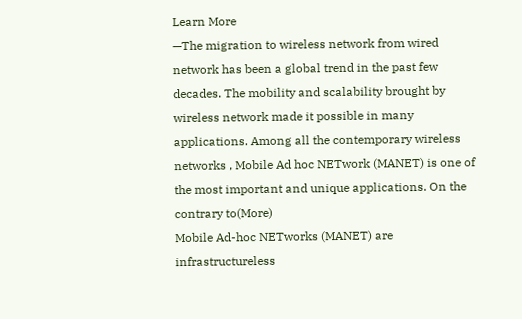Learn More
—The migration to wireless network from wired network has been a global trend in the past few decades. The mobility and scalability brought by wireless network made it possible in many applications. Among all the contemporary wireless networks , Mobile Ad hoc NETwork (MANET) is one of the most important and unique applications. On the contrary to(More)
Mobile Ad-hoc NETworks (MANET) are infrastructureless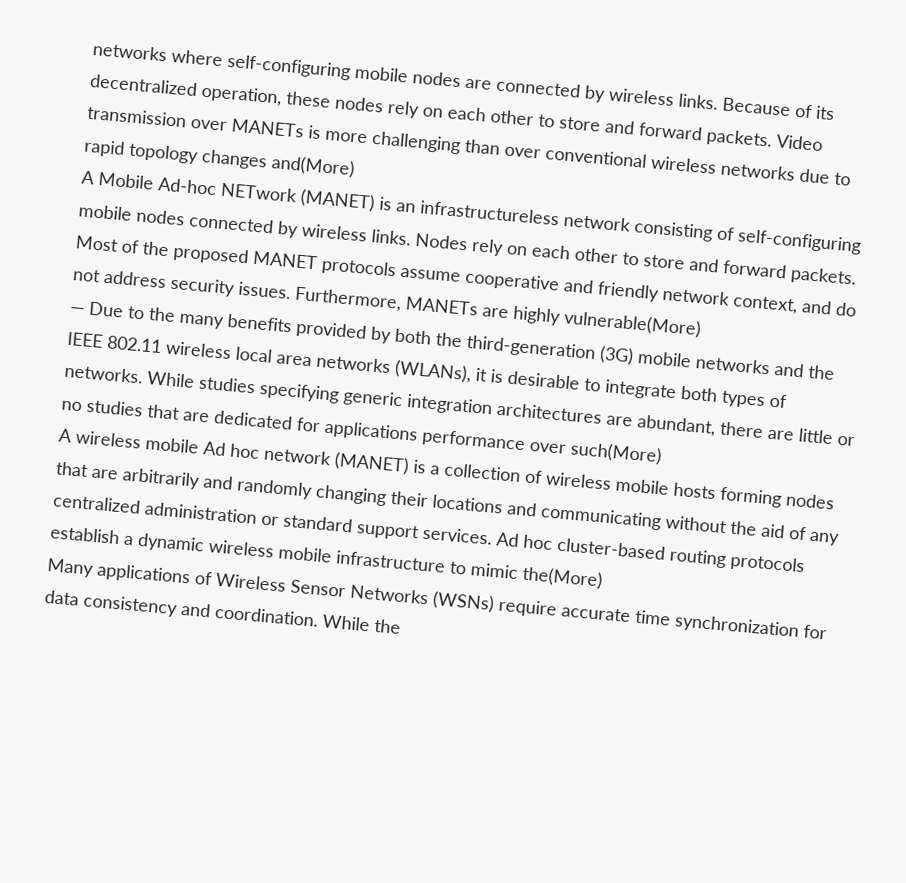networks where self-configuring mobile nodes are connected by wireless links. Because of its decentralized operation, these nodes rely on each other to store and forward packets. Video transmission over MANETs is more challenging than over conventional wireless networks due to rapid topology changes and(More)
A Mobile Ad-hoc NETwork (MANET) is an infrastructureless network consisting of self-configuring mobile nodes connected by wireless links. Nodes rely on each other to store and forward packets. Most of the proposed MANET protocols assume cooperative and friendly network context, and do not address security issues. Furthermore, MANETs are highly vulnerable(More)
— Due to the many benefits provided by both the third-generation (3G) mobile networks and the IEEE 802.11 wireless local area networks (WLANs), it is desirable to integrate both types of networks. While studies specifying generic integration architectures are abundant, there are little or no studies that are dedicated for applications performance over such(More)
A wireless mobile Ad hoc network (MANET) is a collection of wireless mobile hosts forming nodes that are arbitrarily and randomly changing their locations and communicating without the aid of any centralized administration or standard support services. Ad hoc cluster-based routing protocols establish a dynamic wireless mobile infrastructure to mimic the(More)
Many applications of Wireless Sensor Networks (WSNs) require accurate time synchronization for data consistency and coordination. While the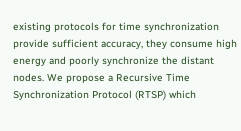existing protocols for time synchronization provide sufficient accuracy, they consume high energy and poorly synchronize the distant nodes. We propose a Recursive Time Synchronization Protocol (RTSP) which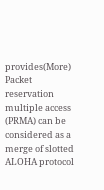provides(More)
Packet reservation multiple access (PRMA) can be considered as a merge of slotted ALOHA protocol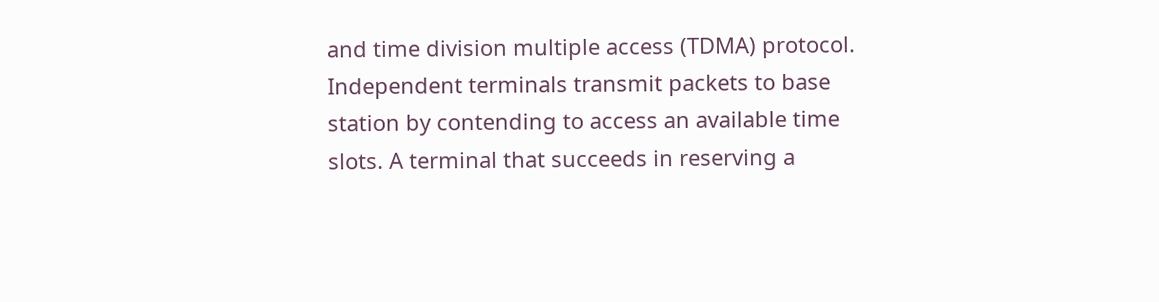and time division multiple access (TDMA) protocol. Independent terminals transmit packets to base station by contending to access an available time slots. A terminal that succeeds in reserving a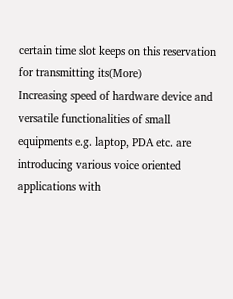certain time slot keeps on this reservation for transmitting its(More)
Increasing speed of hardware device and versatile functionalities of small equipments e.g. laptop, PDA etc. are introducing various voice oriented applications with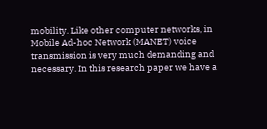mobility. Like other computer networks, in Mobile Ad-hoc Network (MANET) voice transmission is very much demanding and necessary. In this research paper we have a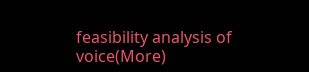feasibility analysis of voice(More)